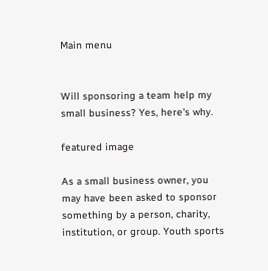Main menu


Will sponsoring a team help my small business? Yes, here's why.

featured image

As a small business owner, you may have been asked to sponsor something by a person, charity, institution, or group. Youth sports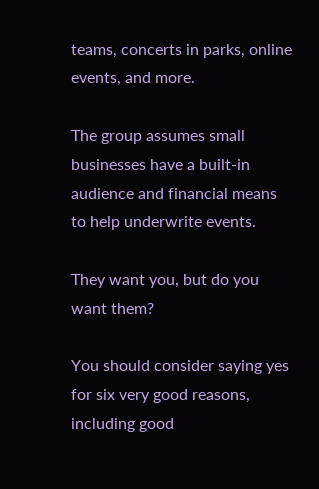teams, concerts in parks, online events, and more.

The group assumes small businesses have a built-in audience and financial means to help underwrite events.

They want you, but do you want them?

You should consider saying yes for six very good reasons, including good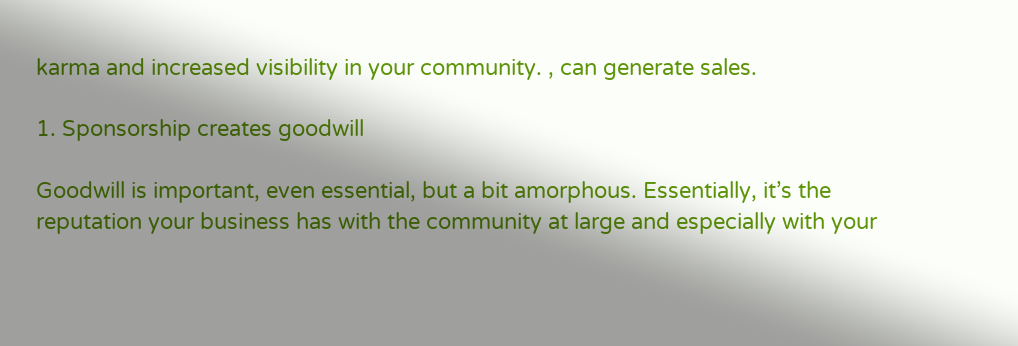karma and increased visibility in your community. , can generate sales.

1. Sponsorship creates goodwill

Goodwill is important, even essential, but a bit amorphous. Essentially, it’s the reputation your business has with the community at large and especially with your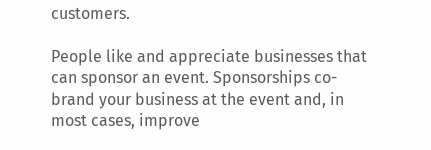customers.

People like and appreciate businesses that can sponsor an event. Sponsorships co-brand your business at the event and, in most cases, improve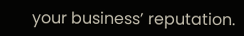your business’ reputation.